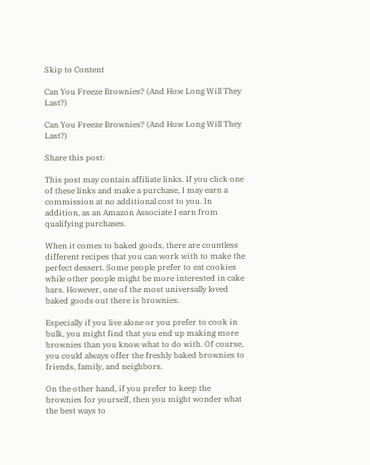Skip to Content

Can You Freeze Brownies? (And How Long Will They Last?)

Can You Freeze Brownies? (And How Long Will They Last?)

Share this post:

This post may contain affiliate links. If you click one of these links and make a purchase, I may earn a commission at no additional cost to you. In addition, as an Amazon Associate I earn from qualifying purchases.

When it comes to baked goods, there are countless different recipes that you can work with to make the perfect dessert. Some people prefer to eat cookies while other people might be more interested in cake bars. However, one of the most universally loved baked goods out there is brownies.

Especially if you live alone or you prefer to cook in bulk, you might find that you end up making more brownies than you know what to do with. Of course, you could always offer the freshly baked brownies to friends, family, and neighbors.

On the other hand, if you prefer to keep the brownies for yourself, then you might wonder what the best ways to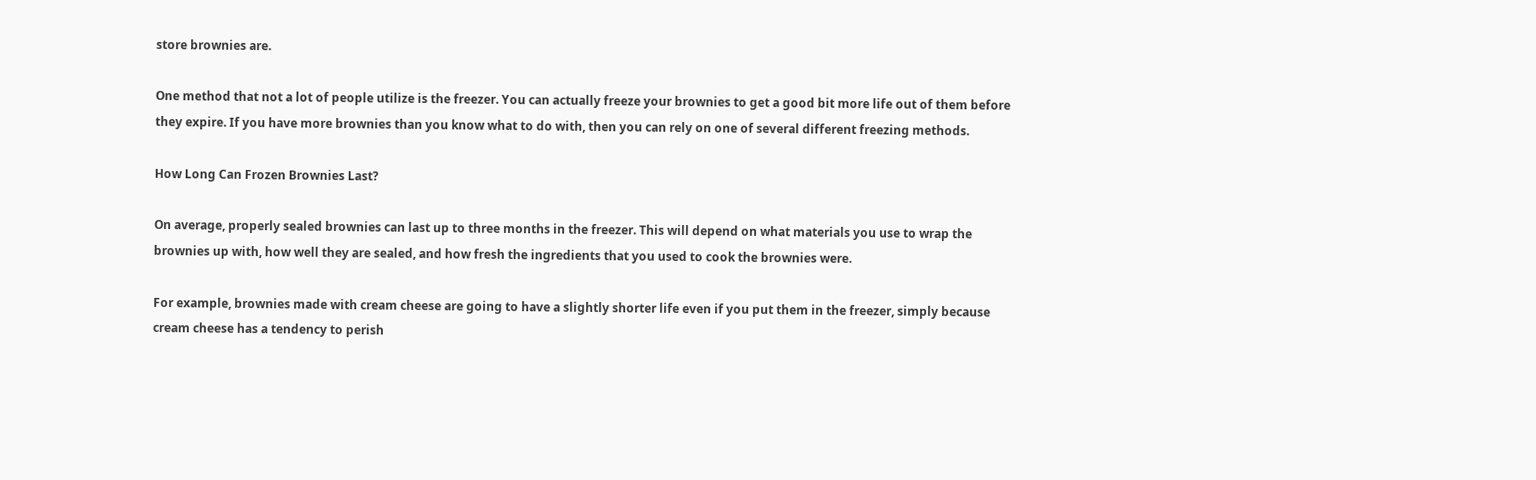store brownies are.

One method that not a lot of people utilize is the freezer. You can actually freeze your brownies to get a good bit more life out of them before they expire. If you have more brownies than you know what to do with, then you can rely on one of several different freezing methods.

How Long Can Frozen Brownies Last?

On average, properly sealed brownies can last up to three months in the freezer. This will depend on what materials you use to wrap the brownies up with, how well they are sealed, and how fresh the ingredients that you used to cook the brownies were.

For example, brownies made with cream cheese are going to have a slightly shorter life even if you put them in the freezer, simply because cream cheese has a tendency to perish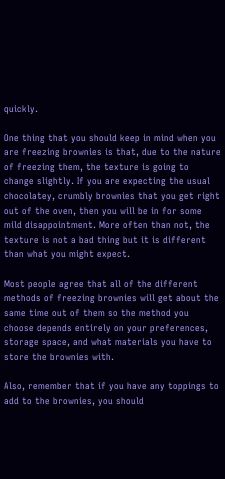quickly.

One thing that you should keep in mind when you are freezing brownies is that, due to the nature of freezing them, the texture is going to change slightly. If you are expecting the usual chocolatey, crumbly brownies that you get right out of the oven, then you will be in for some mild disappointment. More often than not, the texture is not a bad thing but it is different than what you might expect.

Most people agree that all of the different methods of freezing brownies will get about the same time out of them so the method you choose depends entirely on your preferences, storage space, and what materials you have to store the brownies with.

Also, remember that if you have any toppings to add to the brownies, you should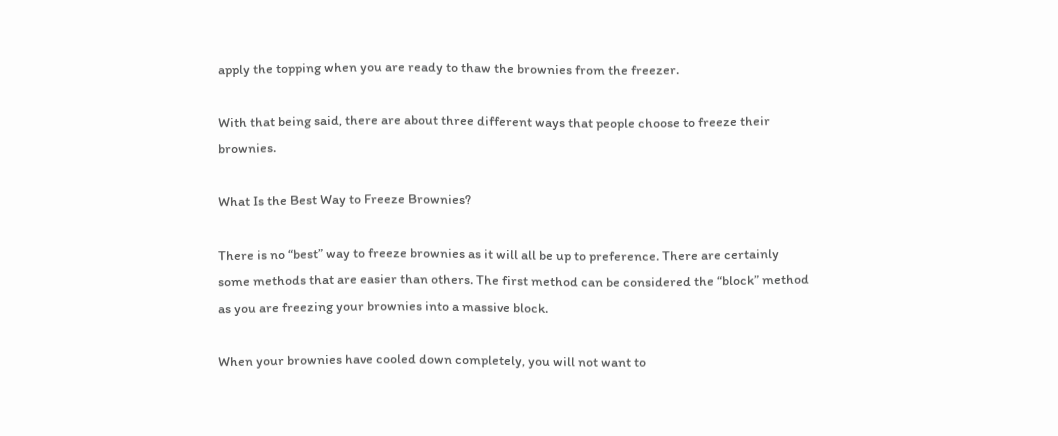apply the topping when you are ready to thaw the brownies from the freezer.

With that being said, there are about three different ways that people choose to freeze their brownies.

What Is the Best Way to Freeze Brownies?

There is no “best” way to freeze brownies as it will all be up to preference. There are certainly some methods that are easier than others. The first method can be considered the “block” method as you are freezing your brownies into a massive block.

When your brownies have cooled down completely, you will not want to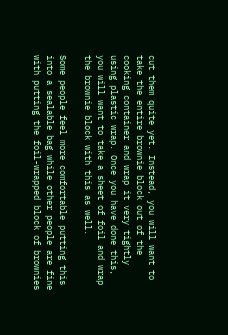cut them quite yet. Instead, you will want to take the entire brownie block out of the cooking container and wrap it very tightly using plastic wrap. Once you have done this, you will want to take a sheet of foil and wrap the brownie block with this as well.

Some people feel more comfortable putting this into a sealable bag while other people are fine with putting the foil-wrapped block of brownies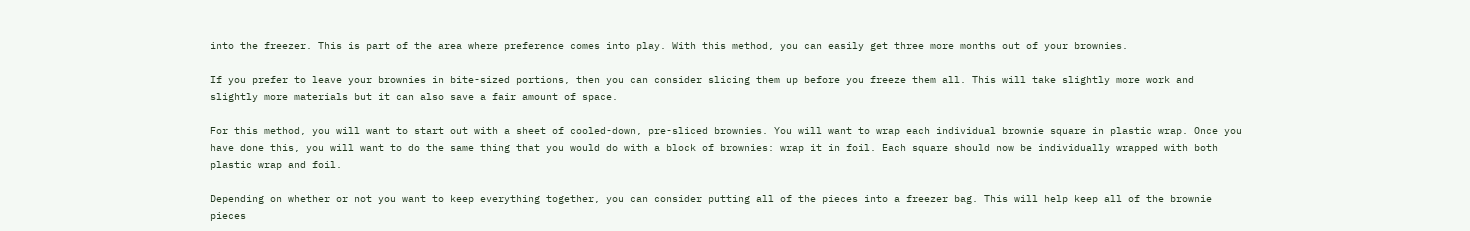into the freezer. This is part of the area where preference comes into play. With this method, you can easily get three more months out of your brownies.

If you prefer to leave your brownies in bite-sized portions, then you can consider slicing them up before you freeze them all. This will take slightly more work and slightly more materials but it can also save a fair amount of space.

For this method, you will want to start out with a sheet of cooled-down, pre-sliced brownies. You will want to wrap each individual brownie square in plastic wrap. Once you have done this, you will want to do the same thing that you would do with a block of brownies: wrap it in foil. Each square should now be individually wrapped with both plastic wrap and foil.

Depending on whether or not you want to keep everything together, you can consider putting all of the pieces into a freezer bag. This will help keep all of the brownie pieces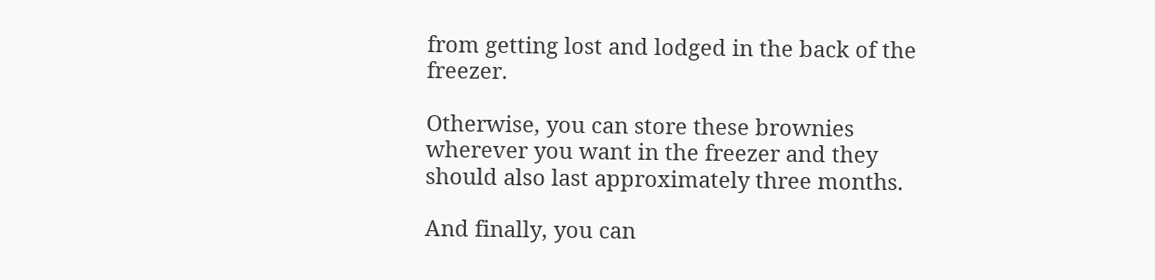from getting lost and lodged in the back of the freezer.

Otherwise, you can store these brownies wherever you want in the freezer and they should also last approximately three months.

And finally, you can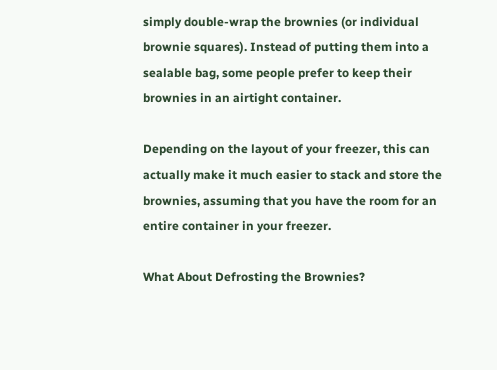simply double-wrap the brownies (or individual brownie squares). Instead of putting them into a sealable bag, some people prefer to keep their brownies in an airtight container.

Depending on the layout of your freezer, this can actually make it much easier to stack and store the brownies, assuming that you have the room for an entire container in your freezer.

What About Defrosting the Brownies?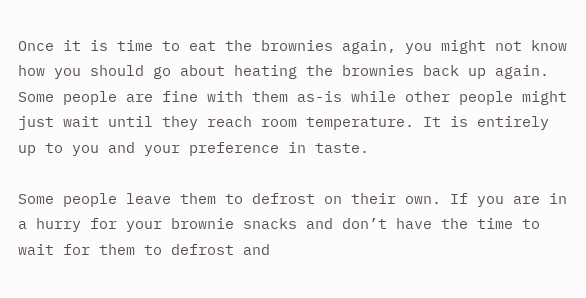Once it is time to eat the brownies again, you might not know how you should go about heating the brownies back up again. Some people are fine with them as-is while other people might just wait until they reach room temperature. It is entirely up to you and your preference in taste.

Some people leave them to defrost on their own. If you are in a hurry for your brownie snacks and don’t have the time to wait for them to defrost and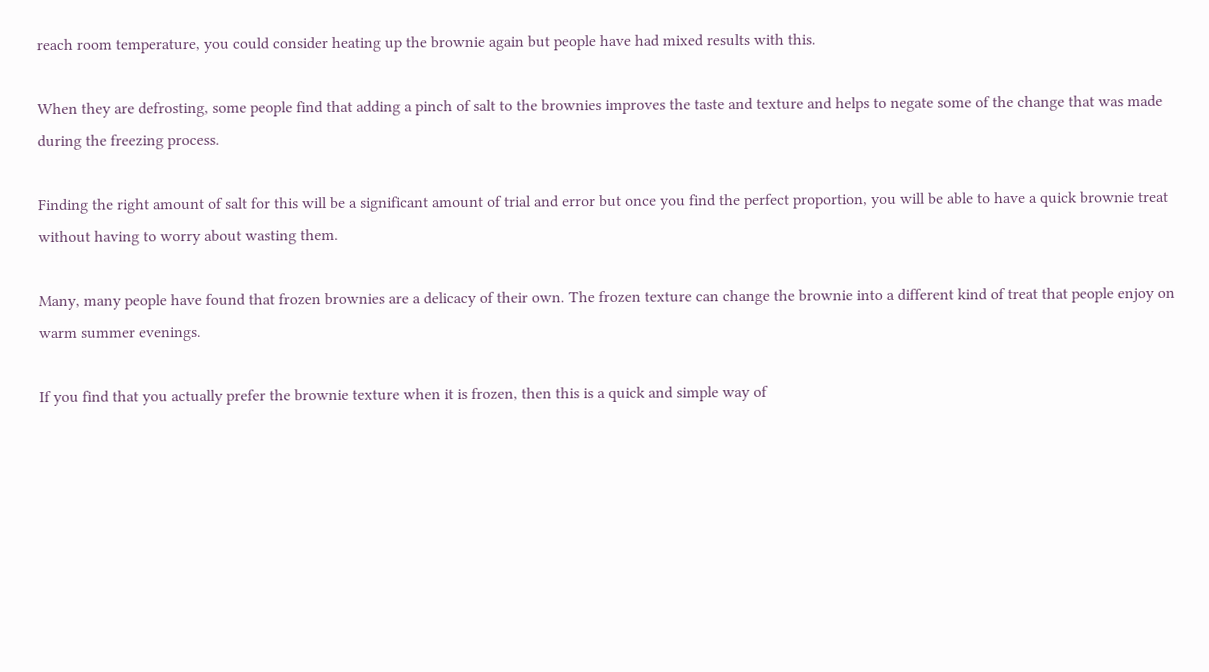reach room temperature, you could consider heating up the brownie again but people have had mixed results with this.

When they are defrosting, some people find that adding a pinch of salt to the brownies improves the taste and texture and helps to negate some of the change that was made during the freezing process.

Finding the right amount of salt for this will be a significant amount of trial and error but once you find the perfect proportion, you will be able to have a quick brownie treat without having to worry about wasting them.

Many, many people have found that frozen brownies are a delicacy of their own. The frozen texture can change the brownie into a different kind of treat that people enjoy on warm summer evenings.

If you find that you actually prefer the brownie texture when it is frozen, then this is a quick and simple way of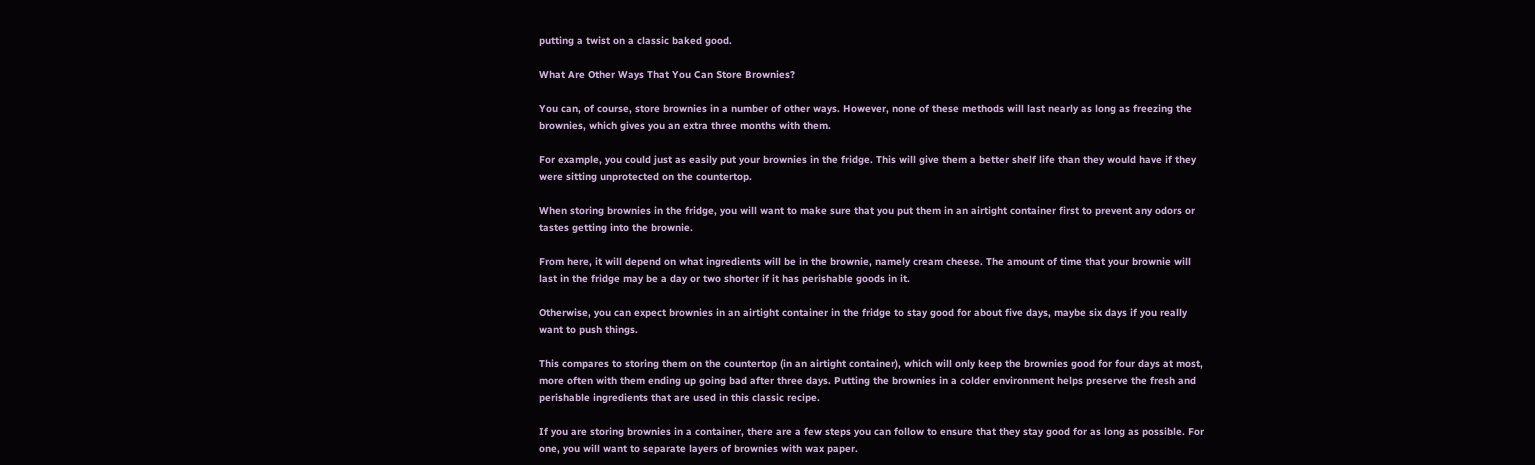putting a twist on a classic baked good.

What Are Other Ways That You Can Store Brownies?

You can, of course, store brownies in a number of other ways. However, none of these methods will last nearly as long as freezing the brownies, which gives you an extra three months with them.

For example, you could just as easily put your brownies in the fridge. This will give them a better shelf life than they would have if they were sitting unprotected on the countertop.

When storing brownies in the fridge, you will want to make sure that you put them in an airtight container first to prevent any odors or tastes getting into the brownie.

From here, it will depend on what ingredients will be in the brownie, namely cream cheese. The amount of time that your brownie will last in the fridge may be a day or two shorter if it has perishable goods in it.

Otherwise, you can expect brownies in an airtight container in the fridge to stay good for about five days, maybe six days if you really want to push things.

This compares to storing them on the countertop (in an airtight container), which will only keep the brownies good for four days at most, more often with them ending up going bad after three days. Putting the brownies in a colder environment helps preserve the fresh and perishable ingredients that are used in this classic recipe.

If you are storing brownies in a container, there are a few steps you can follow to ensure that they stay good for as long as possible. For one, you will want to separate layers of brownies with wax paper.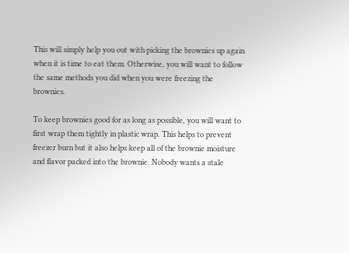This will simply help you out with picking the brownies up again when it is time to eat them. Otherwise, you will want to follow the same methods you did when you were freezing the brownies.

To keep brownies good for as long as possible, you will want to first wrap them tightly in plastic wrap. This helps to prevent freezer burn but it also helps keep all of the brownie moisture and flavor packed into the brownie. Nobody wants a stale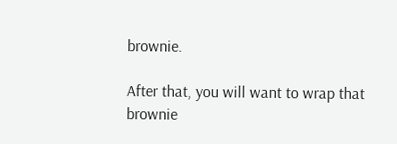brownie.

After that, you will want to wrap that brownie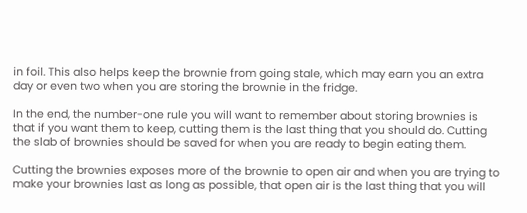in foil. This also helps keep the brownie from going stale, which may earn you an extra day or even two when you are storing the brownie in the fridge.

In the end, the number-one rule you will want to remember about storing brownies is that if you want them to keep, cutting them is the last thing that you should do. Cutting the slab of brownies should be saved for when you are ready to begin eating them.

Cutting the brownies exposes more of the brownie to open air and when you are trying to make your brownies last as long as possible, that open air is the last thing that you will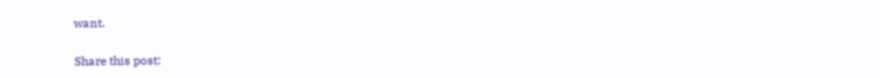want.

Share this post: